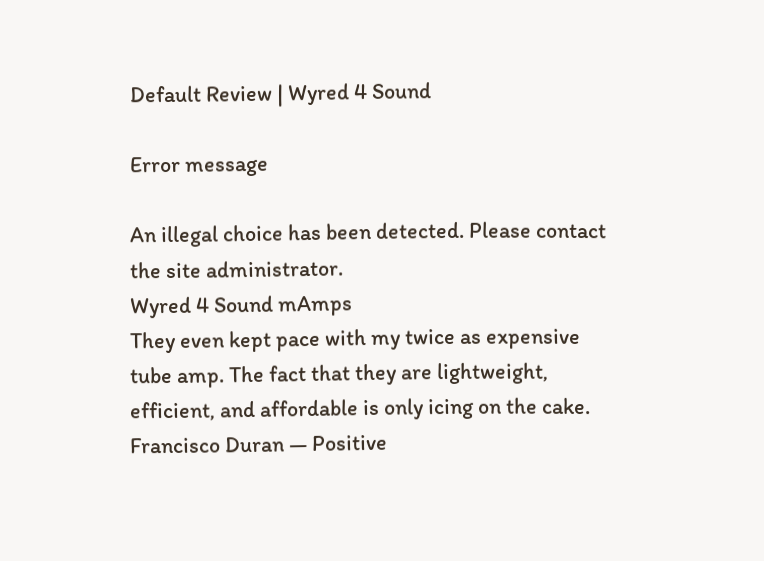Default Review | Wyred 4 Sound

Error message

An illegal choice has been detected. Please contact the site administrator.
Wyred 4 Sound mAmps
They even kept pace with my twice as expensive tube amp. The fact that they are lightweight, efficient, and affordable is only icing on the cake.
Francisco Duran — Positive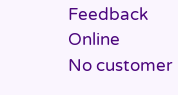Feedback Online
No customer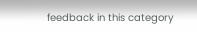feedback in this category